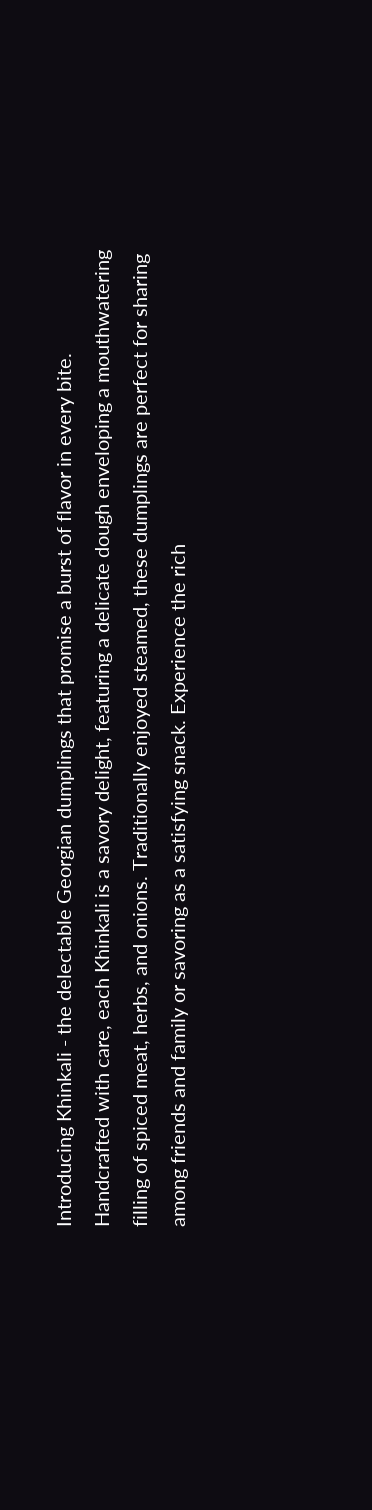Introducing Khinkali - the delectable Georgian dumplings that promise a burst of flavor in every bite. Handcrafted with care, each Khinkali is a savory delight, featuring a delicate dough enveloping a mouthwatering filling of spiced meat, herbs, and onions. Traditionally enjoyed steamed, these dumplings are perfect for sharing among friends and family or savoring as a satisfying snack. Experience the rich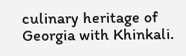culinary heritage of Georgia with Khinkali.